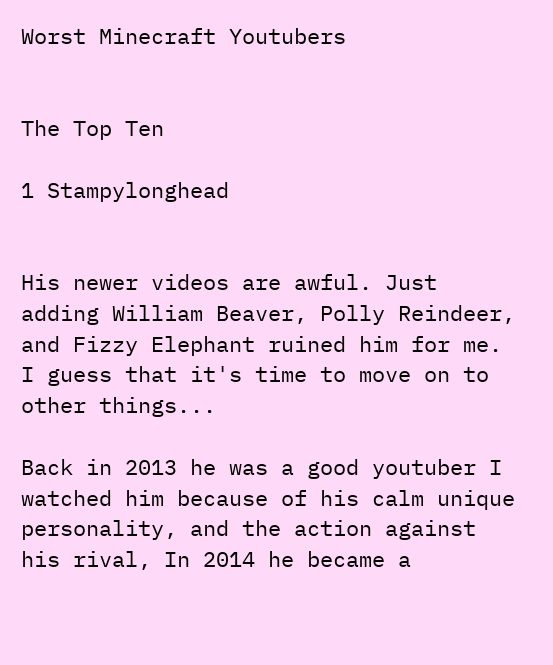Worst Minecraft Youtubers


The Top Ten

1 Stampylonghead


His newer videos are awful. Just adding William Beaver, Polly Reindeer, and Fizzy Elephant ruined him for me. I guess that it's time to move on to other things...

Back in 2013 he was a good youtuber I watched him because of his calm unique personality, and the action against his rival, In 2014 he became a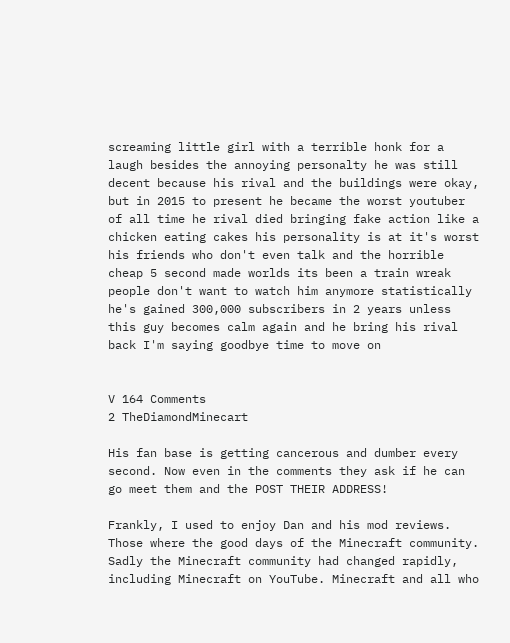screaming little girl with a terrible honk for a laugh besides the annoying personalty he was still decent because his rival and the buildings were okay, but in 2015 to present he became the worst youtuber of all time he rival died bringing fake action like a chicken eating cakes his personality is at it's worst his friends who don't even talk and the horrible cheap 5 second made worlds its been a train wreak people don't want to watch him anymore statistically he's gained 300,000 subscribers in 2 years unless this guy becomes calm again and he bring his rival back I'm saying goodbye time to move on


V 164 Comments
2 TheDiamondMinecart

His fan base is getting cancerous and dumber every second. Now even in the comments they ask if he can go meet them and the POST THEIR ADDRESS!

Frankly, I used to enjoy Dan and his mod reviews. Those where the good days of the Minecraft community. Sadly the Minecraft community had changed rapidly, including Minecraft on YouTube. Minecraft and all who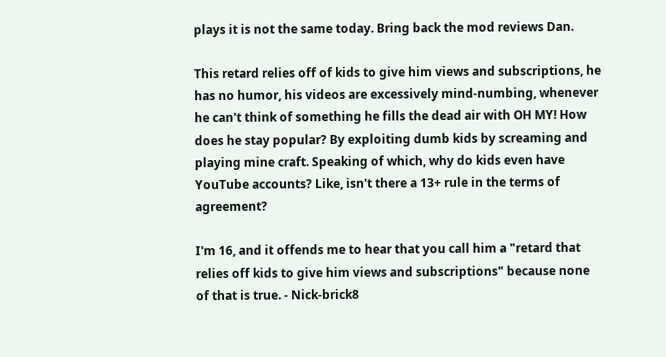plays it is not the same today. Bring back the mod reviews Dan.

This retard relies off of kids to give him views and subscriptions, he has no humor, his videos are excessively mind-numbing, whenever he can't think of something he fills the dead air with OH MY! How does he stay popular? By exploiting dumb kids by screaming and playing mine craft. Speaking of which, why do kids even have YouTube accounts? Like, isn't there a 13+ rule in the terms of agreement?

I'm 16, and it offends me to hear that you call him a "retard that relies off kids to give him views and subscriptions" because none of that is true. - Nick-brick8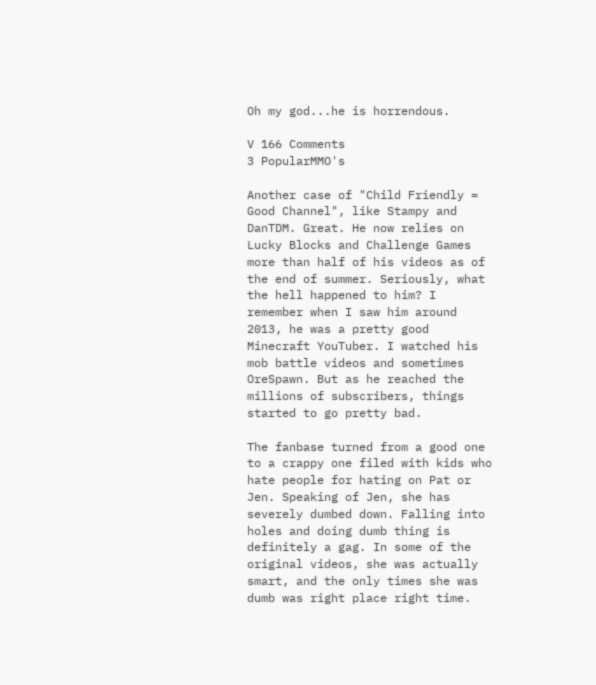Oh my god...he is horrendous.

V 166 Comments
3 PopularMMO's

Another case of "Child Friendly = Good Channel", like Stampy and DanTDM. Great. He now relies on Lucky Blocks and Challenge Games more than half of his videos as of the end of summer. Seriously, what the hell happened to him? I remember when I saw him around 2013, he was a pretty good Minecraft YouTuber. I watched his mob battle videos and sometimes OreSpawn. But as he reached the millions of subscribers, things started to go pretty bad.

The fanbase turned from a good one to a crappy one filed with kids who hate people for hating on Pat or Jen. Speaking of Jen, she has severely dumbed down. Falling into holes and doing dumb thing is definitely a gag. In some of the original videos, she was actually smart, and the only times she was dumb was right place right time.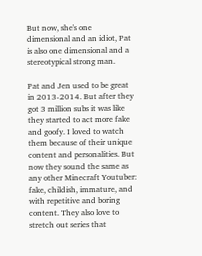But now, she's one dimensional and an idiot, Pat is also one dimensional and a stereotypical strong man.

Pat and Jen used to be great in 2013-2014. But after they got 3 million subs it was like they started to act more fake and goofy. I loved to watch them because of their unique content and personalities. But now they sound the same as any other Minecraft Youtuber: fake, childish, immature, and with repetitive and boring content. They also love to stretch out series that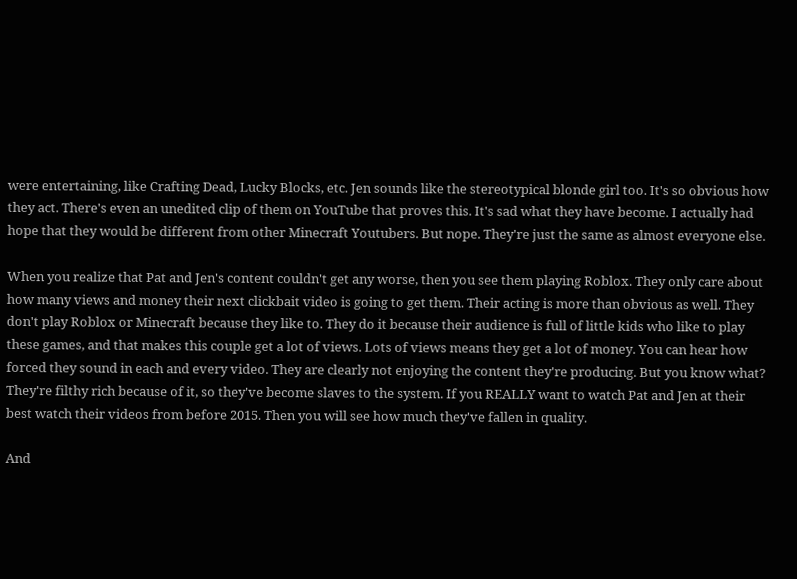were entertaining, like Crafting Dead, Lucky Blocks, etc. Jen sounds like the stereotypical blonde girl too. It's so obvious how they act. There's even an unedited clip of them on YouTube that proves this. It's sad what they have become. I actually had hope that they would be different from other Minecraft Youtubers. But nope. They're just the same as almost everyone else.

When you realize that Pat and Jen's content couldn't get any worse, then you see them playing Roblox. They only care about how many views and money their next clickbait video is going to get them. Their acting is more than obvious as well. They don't play Roblox or Minecraft because they like to. They do it because their audience is full of little kids who like to play these games, and that makes this couple get a lot of views. Lots of views means they get a lot of money. You can hear how forced they sound in each and every video. They are clearly not enjoying the content they're producing. But you know what? They're filthy rich because of it, so they've become slaves to the system. If you REALLY want to watch Pat and Jen at their best watch their videos from before 2015. Then you will see how much they've fallen in quality.

And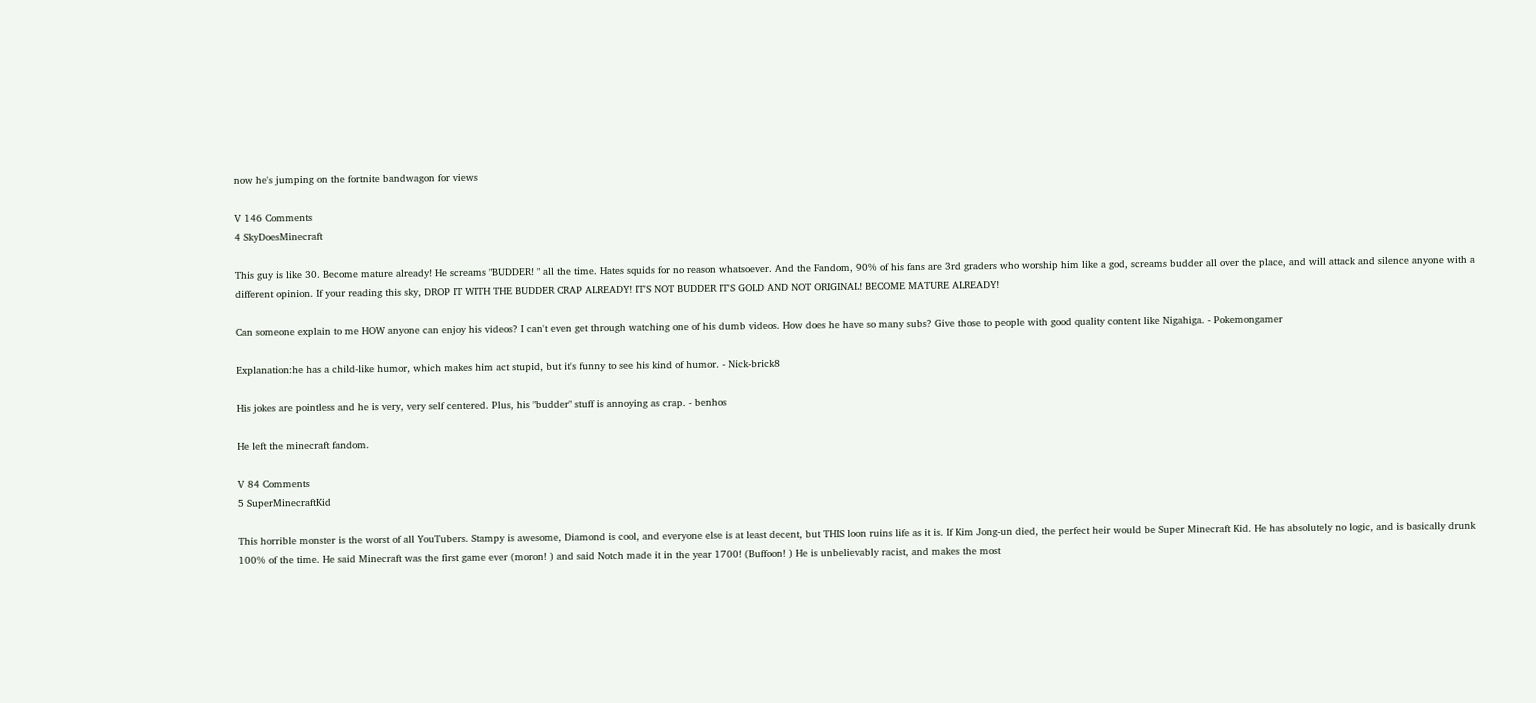now he's jumping on the fortnite bandwagon for views

V 146 Comments
4 SkyDoesMinecraft

This guy is like 30. Become mature already! He screams "BUDDER! " all the time. Hates squids for no reason whatsoever. And the Fandom, 90% of his fans are 3rd graders who worship him like a god, screams budder all over the place, and will attack and silence anyone with a different opinion. If your reading this sky, DROP IT WITH THE BUDDER CRAP ALREADY! IT'S NOT BUDDER IT'S GOLD AND NOT ORIGINAL! BECOME MATURE ALREADY!

Can someone explain to me HOW anyone can enjoy his videos? I can't even get through watching one of his dumb videos. How does he have so many subs? Give those to people with good quality content like Nigahiga. - Pokemongamer

Explanation:he has a child-like humor, which makes him act stupid, but it's funny to see his kind of humor. - Nick-brick8

His jokes are pointless and he is very, very self centered. Plus, his "budder" stuff is annoying as crap. - benhos

He left the minecraft fandom.

V 84 Comments
5 SuperMinecraftKid

This horrible monster is the worst of all YouTubers. Stampy is awesome, Diamond is cool, and everyone else is at least decent, but THIS loon ruins life as it is. If Kim Jong-un died, the perfect heir would be Super Minecraft Kid. He has absolutely no logic, and is basically drunk 100% of the time. He said Minecraft was the first game ever (moron! ) and said Notch made it in the year 1700! (Buffoon! ) He is unbelievably racist, and makes the most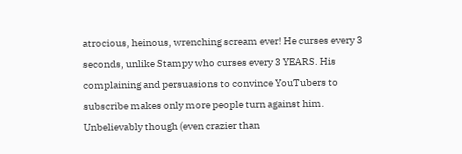atrocious, heinous, wrenching scream ever! He curses every 3 seconds, unlike Stampy who curses every 3 YEARS. His complaining and persuasions to convince YouTubers to subscribe makes only more people turn against him. Unbelievably though (even crazier than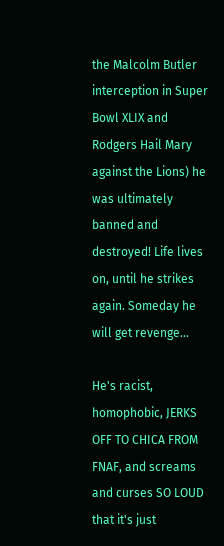the Malcolm Butler interception in Super Bowl XLIX and Rodgers Hail Mary against the Lions) he was ultimately banned and destroyed! Life lives on, until he strikes again. Someday he will get revenge...

He's racist, homophobic, JERKS OFF TO CHICA FROM FNAF, and screams and curses SO LOUD that it's just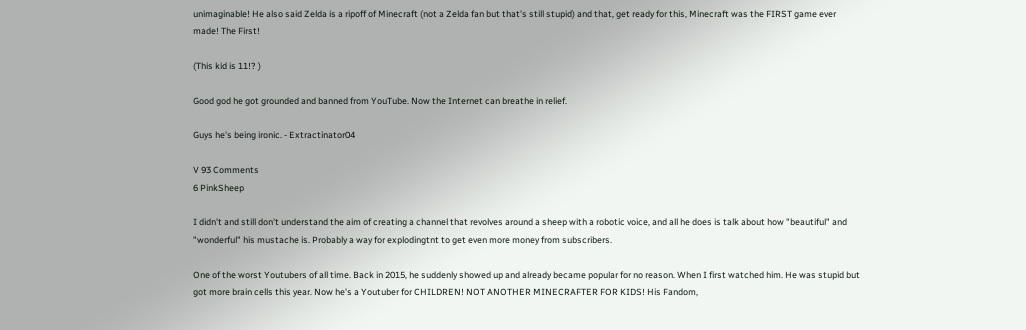unimaginable! He also said Zelda is a ripoff of Minecraft (not a Zelda fan but that's still stupid) and that, get ready for this, Minecraft was the FIRST game ever made! The First!

(This kid is 11!? )

Good god he got grounded and banned from YouTube. Now the Internet can breathe in relief.

Guys he's being ironic. - Extractinator04

V 93 Comments
6 PinkSheep

I didn't and still don't understand the aim of creating a channel that revolves around a sheep with a robotic voice, and all he does is talk about how "beautiful" and "wonderful" his mustache is. Probably a way for explodingtnt to get even more money from subscribers.

One of the worst Youtubers of all time. Back in 2015, he suddenly showed up and already became popular for no reason. When I first watched him. He was stupid but got more brain cells this year. Now he's a Youtuber for CHILDREN! NOT ANOTHER MINECRAFTER FOR KIDS! His Fandom,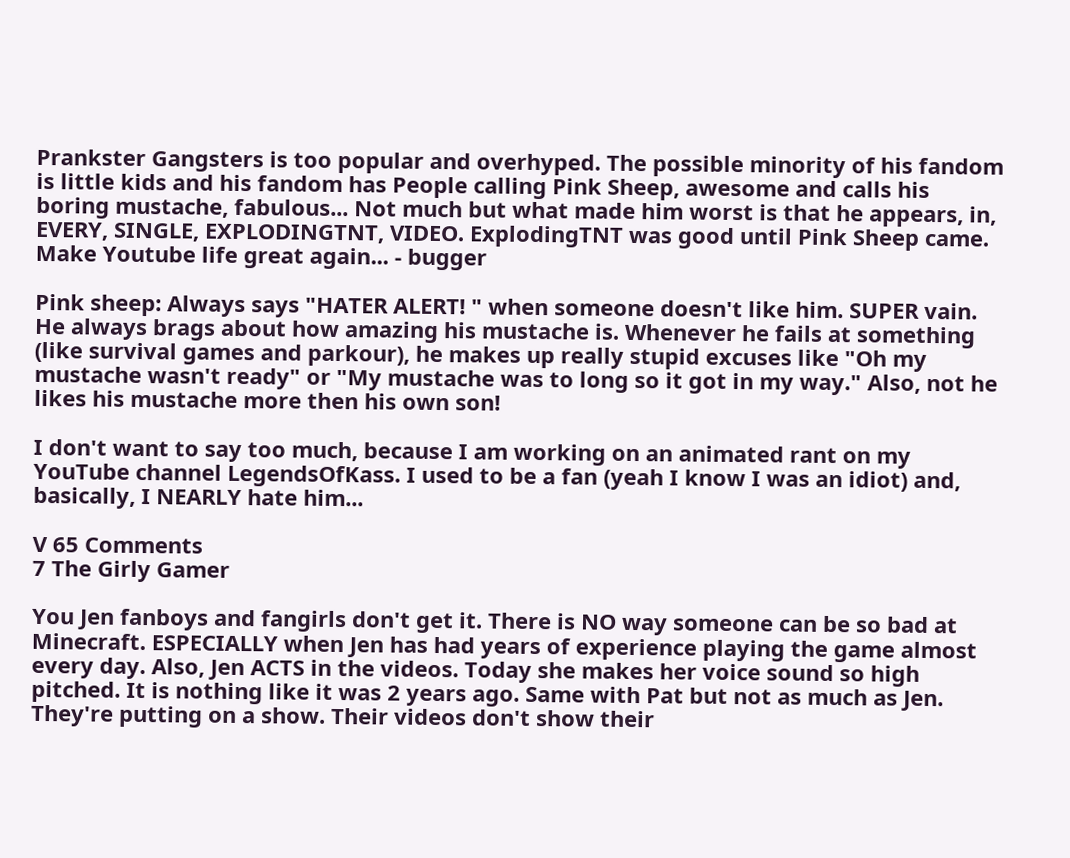Prankster Gangsters is too popular and overhyped. The possible minority of his fandom is little kids and his fandom has People calling Pink Sheep, awesome and calls his boring mustache, fabulous... Not much but what made him worst is that he appears, in, EVERY, SINGLE, EXPLODINGTNT, VIDEO. ExplodingTNT was good until Pink Sheep came. Make Youtube life great again... - bugger

Pink sheep: Always says "HATER ALERT! " when someone doesn't like him. SUPER vain. He always brags about how amazing his mustache is. Whenever he fails at something (like survival games and parkour), he makes up really stupid excuses like "Oh my mustache wasn't ready" or "My mustache was to long so it got in my way." Also, not he likes his mustache more then his own son!

I don't want to say too much, because I am working on an animated rant on my YouTube channel LegendsOfKass. I used to be a fan (yeah I know I was an idiot) and, basically, I NEARLY hate him...

V 65 Comments
7 The Girly Gamer

You Jen fanboys and fangirls don't get it. There is NO way someone can be so bad at Minecraft. ESPECIALLY when Jen has had years of experience playing the game almost every day. Also, Jen ACTS in the videos. Today she makes her voice sound so high pitched. It is nothing like it was 2 years ago. Same with Pat but not as much as Jen. They're putting on a show. Their videos don't show their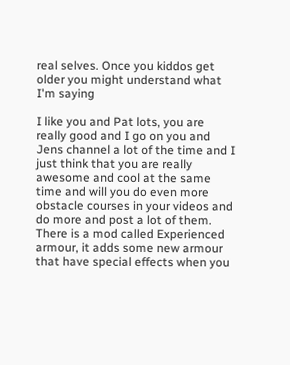real selves. Once you kiddos get older you might understand what I'm saying

I like you and Pat lots, you are really good and I go on you and Jens channel a lot of the time and I just think that you are really awesome and cool at the same time and will you do even more obstacle courses in your videos and do more and post a lot of them. There is a mod called Experienced armour, it adds some new armour that have special effects when you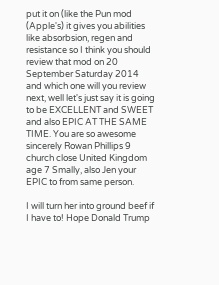put it on (like the Pun mod (Apple's) it gives you abilities like absorbsion, regen and resistance so I think you should review that mod on 20 September Saturday 2014 and which one will you review next, well let's just say it is going to be EXCELLENT and SWEET and also EPIC AT THE SAME TIME. You are so awesome sincerely Rowan Phillips 9 church close United Kingdom age 7 Smally, also Jen your EPIC to from same person.

I will turn her into ground beef if I have to! Hope Donald Trump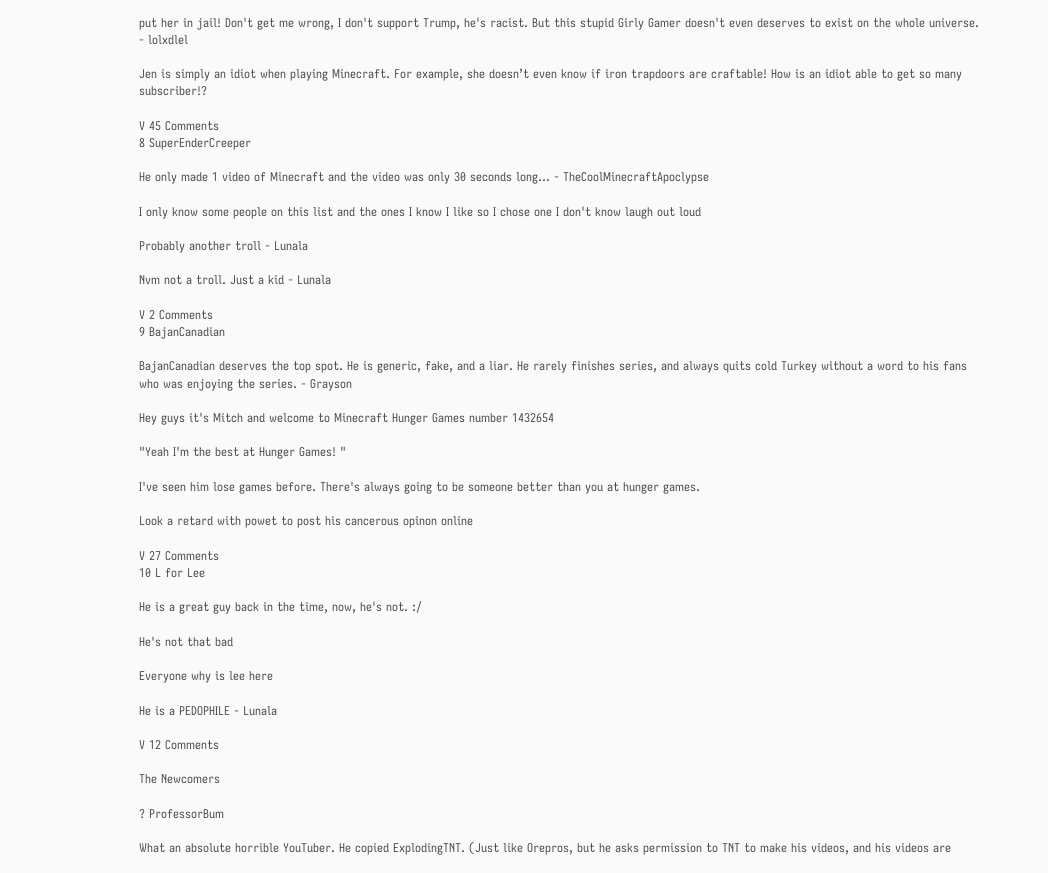put her in jail! Don't get me wrong, I don't support Trump, he's racist. But this stupid Girly Gamer doesn't even deserves to exist on the whole universe. - lolxdlel

Jen is simply an idiot when playing Minecraft. For example, she doesn’t even know if iron trapdoors are craftable! How is an idiot able to get so many subscriber!?

V 45 Comments
8 SuperEnderCreeper

He only made 1 video of Minecraft and the video was only 30 seconds long... - TheCoolMinecraftApoclypse

I only know some people on this list and the ones I know I like so I chose one I don't know laugh out loud

Probably another troll - Lunala

Nvm not a troll. Just a kid - Lunala

V 2 Comments
9 BajanCanadian

BajanCanadian deserves the top spot. He is generic, fake, and a liar. He rarely finishes series, and always quits cold Turkey without a word to his fans who was enjoying the series. - Grayson

Hey guys it's Mitch and welcome to Minecraft Hunger Games number 1432654

"Yeah I'm the best at Hunger Games! "

I've seen him lose games before. There's always going to be someone better than you at hunger games.

Look a retard with powet to post his cancerous opinon online

V 27 Comments
10 L for Lee

He is a great guy back in the time, now, he's not. :/

He's not that bad

Everyone why is lee here

He is a PEDOPHILE - Lunala

V 12 Comments

The Newcomers

? ProfessorBum

What an absolute horrible YouTuber. He copied ExplodingTNT. (Just like Orepros, but he asks permission to TNT to make his videos, and his videos are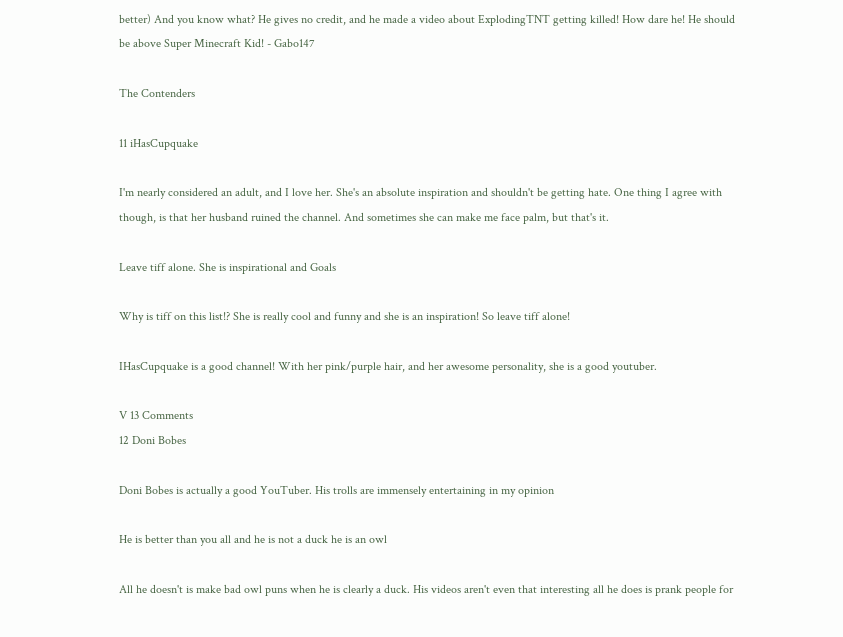better) And you know what? He gives no credit, and he made a video about ExplodingTNT getting killed! How dare he! He should be above Super Minecraft Kid! - Gabo147

The Contenders

11 iHasCupquake

I'm nearly considered an adult, and I love her. She's an absolute inspiration and shouldn't be getting hate. One thing I agree with though, is that her husband ruined the channel. And sometimes she can make me face palm, but that's it.

Leave tiff alone. She is inspirational and Goals

Why is tiff on this list!? She is really cool and funny and she is an inspiration! So leave tiff alone!

IHasCupquake is a good channel! With her pink/purple hair, and her awesome personality, she is a good youtuber.

V 13 Comments
12 Doni Bobes

Doni Bobes is actually a good YouTuber. His trolls are immensely entertaining in my opinion

He is better than you all and he is not a duck he is an owl

All he doesn't is make bad owl puns when he is clearly a duck. His videos aren't even that interesting all he does is prank people for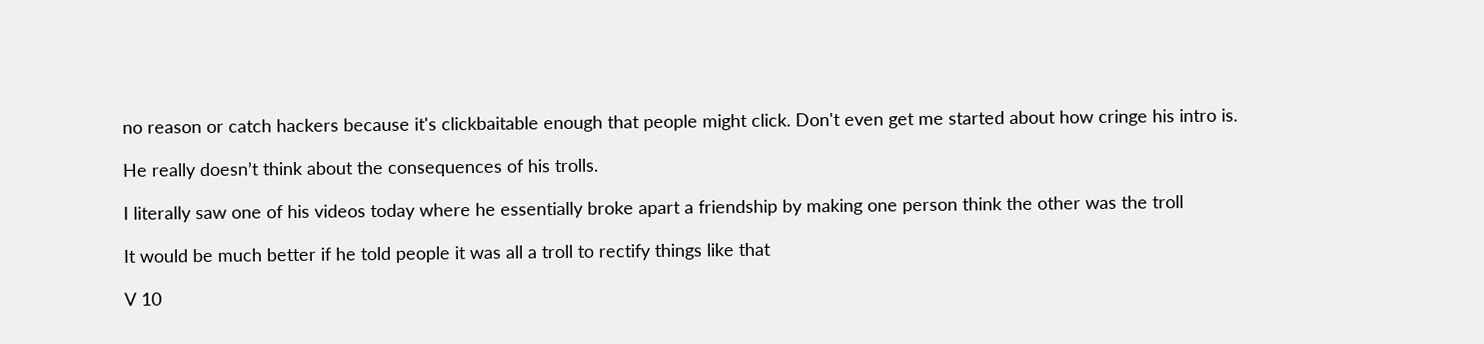no reason or catch hackers because it's clickbaitable enough that people might click. Don't even get me started about how cringe his intro is.

He really doesn’t think about the consequences of his trolls.

I literally saw one of his videos today where he essentially broke apart a friendship by making one person think the other was the troll

It would be much better if he told people it was all a troll to rectify things like that

V 10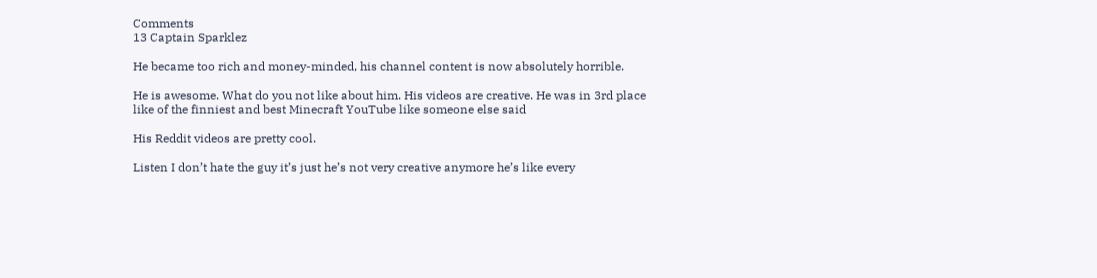Comments
13 Captain Sparklez

He became too rich and money-minded, his channel content is now absolutely horrible.

He is awesome. What do you not like about him. His videos are creative. He was in 3rd place like of the finniest and best Minecraft YouTube like someone else said

His Reddit videos are pretty cool.

Listen I don’t hate the guy it’s just he’s not very creative anymore he’s like every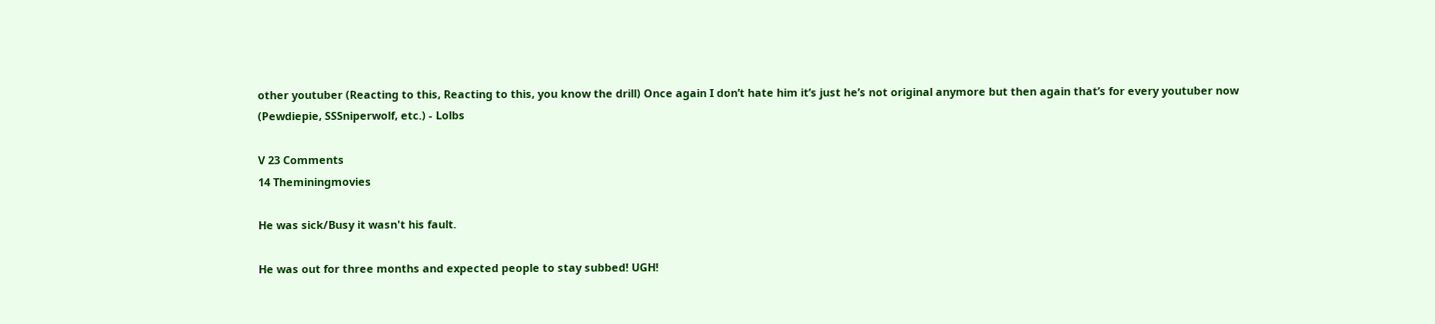other youtuber (Reacting to this, Reacting to this, you know the drill) Once again I don’t hate him it’s just he’s not original anymore but then again that’s for every youtuber now (Pewdiepie, SSSniperwolf, etc.) - Lolbs

V 23 Comments
14 Theminingmovies

He was sick/Busy it wasn't his fault.

He was out for three months and expected people to stay subbed! UGH!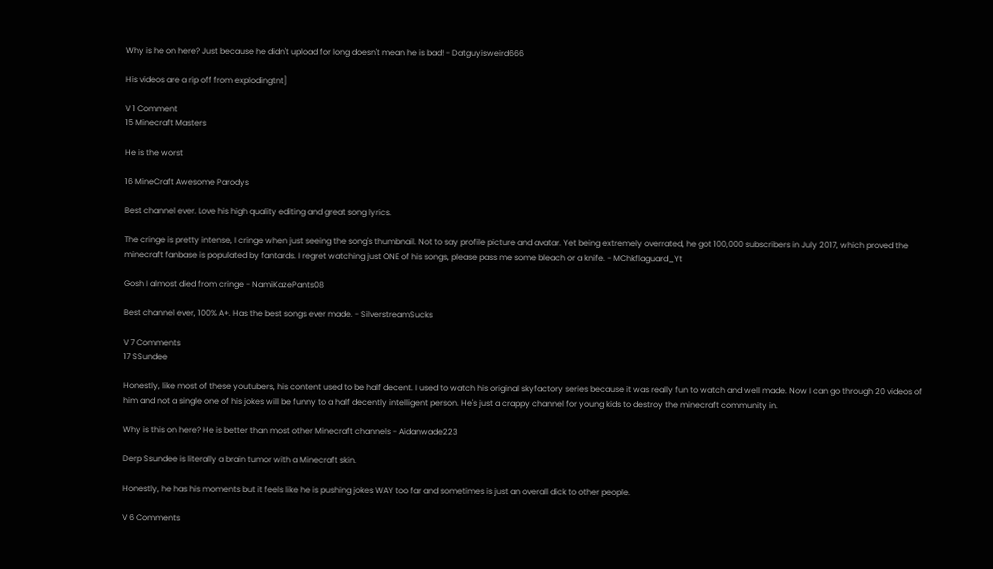Why is he on here? Just because he didn't upload for long doesn't mean he is bad! - Datguyisweird666

His videos are a rip off from explodingtnt]

V 1 Comment
15 Minecraft Masters

He is the worst

16 MineCraft Awesome Parodys

Best channel ever. Love his high quality editing and great song lyrics.

The cringe is pretty intense, I cringe when just seeing the song's thumbnail. Not to say profile picture and avatar. Yet being extremely overrated, he got 100,000 subscribers in July 2017, which proved the minecraft fanbase is populated by fantards. I regret watching just ONE of his songs, please pass me some bleach or a knife. - MChkflaguard_Yt

Gosh I almost died from cringe - NamiKazePants08

Best channel ever, 100% A+. Has the best songs ever made. - SilverstreamSucks

V 7 Comments
17 SSundee

Honestly, like most of these youtubers, his content used to be half decent. I used to watch his original skyfactory series because it was really fun to watch and well made. Now I can go through 20 videos of him and not a single one of his jokes will be funny to a half decently intelligent person. He's just a crappy channel for young kids to destroy the minecraft community in.

Why is this on here? He is better than most other Minecraft channels - Aidanwade223

Derp Ssundee is literally a brain tumor with a Minecraft skin.

Honestly, he has his moments but it feels like he is pushing jokes WAY too far and sometimes is just an overall dick to other people.

V 6 Comments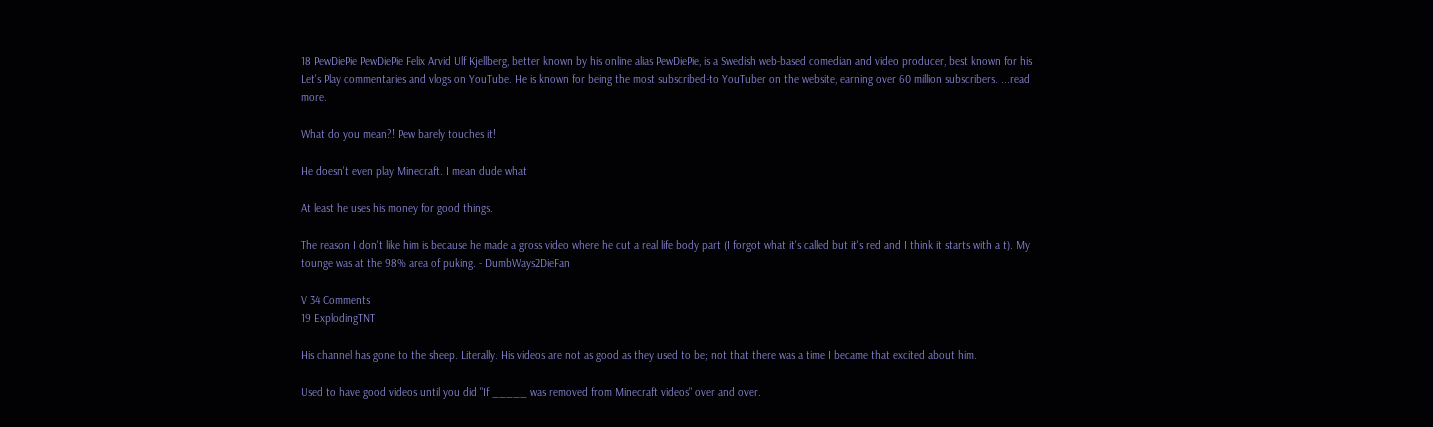18 PewDiePie PewDiePie Felix Arvid Ulf Kjellberg, better known by his online alias PewDiePie, is a Swedish web-based comedian and video producer, best known for his Let's Play commentaries and vlogs on YouTube. He is known for being the most subscribed-to YouTuber on the website, earning over 60 million subscribers. ...read more.

What do you mean?! Pew barely touches it!

He doesn't even play Minecraft. I mean dude what

At least he uses his money for good things.

The reason I don't like him is because he made a gross video where he cut a real life body part (I forgot what it's called but it's red and I think it starts with a t). My tounge was at the 98% area of puking. - DumbWays2DieFan

V 34 Comments
19 ExplodingTNT

His channel has gone to the sheep. Literally. His videos are not as good as they used to be; not that there was a time I became that excited about him.

Used to have good videos until you did "If _____ was removed from Minecraft videos" over and over.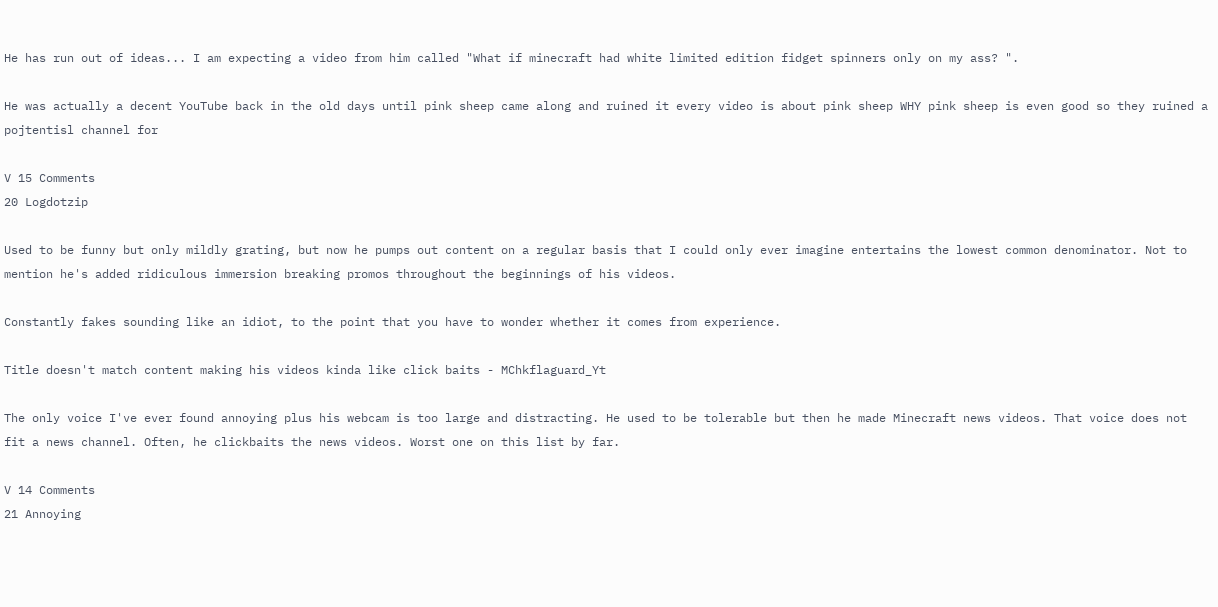He has run out of ideas... I am expecting a video from him called "What if minecraft had white limited edition fidget spinners only on my ass? ".

He was actually a decent YouTube back in the old days until pink sheep came along and ruined it every video is about pink sheep WHY pink sheep is even good so they ruined a pojtentisl channel for

V 15 Comments
20 Logdotzip

Used to be funny but only mildly grating, but now he pumps out content on a regular basis that I could only ever imagine entertains the lowest common denominator. Not to mention he's added ridiculous immersion breaking promos throughout the beginnings of his videos.

Constantly fakes sounding like an idiot, to the point that you have to wonder whether it comes from experience.

Title doesn't match content making his videos kinda like click baits - MChkflaguard_Yt

The only voice I've ever found annoying plus his webcam is too large and distracting. He used to be tolerable but then he made Minecraft news videos. That voice does not fit a news channel. Often, he clickbaits the news videos. Worst one on this list by far.

V 14 Comments
21 Annoying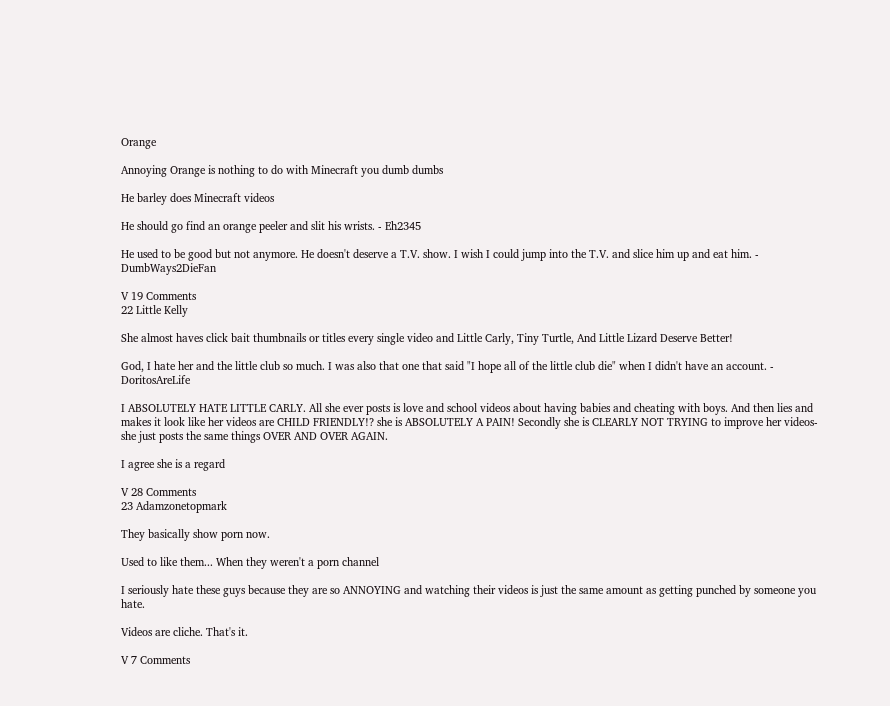Orange

Annoying Orange is nothing to do with Minecraft you dumb dumbs

He barley does Minecraft videos

He should go find an orange peeler and slit his wrists. - Eh2345

He used to be good but not anymore. He doesn't deserve a T.V. show. I wish I could jump into the T.V. and slice him up and eat him. - DumbWays2DieFan

V 19 Comments
22 Little Kelly

She almost haves click bait thumbnails or titles every single video and Little Carly, Tiny Turtle, And Little Lizard Deserve Better!

God, I hate her and the little club so much. I was also that one that said "I hope all of the little club die" when I didn't have an account. - DoritosAreLife

I ABSOLUTELY HATE LITTLE CARLY. All she ever posts is love and school videos about having babies and cheating with boys. And then lies and makes it look like her videos are CHILD FRIENDLY!? she is ABSOLUTELY A PAIN! Secondly she is CLEARLY NOT TRYING to improve her videos-she just posts the same things OVER AND OVER AGAIN.

I agree she is a regard

V 28 Comments
23 Adamzonetopmark

They basically show porn now.

Used to like them... When they weren't a porn channel

I seriously hate these guys because they are so ANNOYING and watching their videos is just the same amount as getting punched by someone you hate.

Videos are cliche. That's it.

V 7 Comments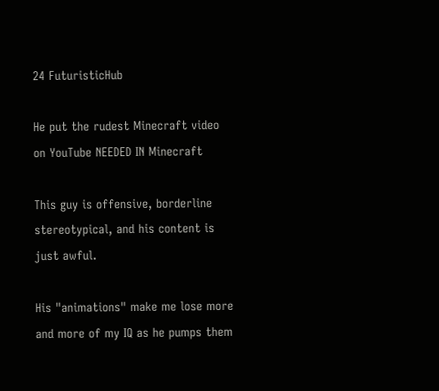24 FuturisticHub

He put the rudest Minecraft video on YouTube NEEDED IN Minecraft

This guy is offensive, borderline stereotypical, and his content is just awful.

His "animations" make me lose more and more of my IQ as he pumps them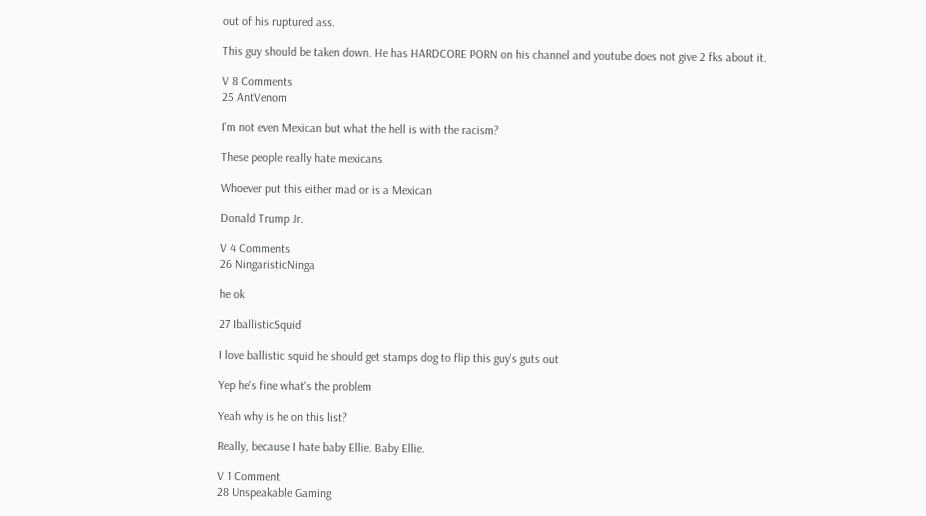out of his ruptured ass.

This guy should be taken down. He has HARDCORE PORN on his channel and youtube does not give 2 fks about it.

V 8 Comments
25 AntVenom

I'm not even Mexican but what the hell is with the racism?

These people really hate mexicans

Whoever put this either mad or is a Mexican

Donald Trump Jr.

V 4 Comments
26 NingaristicNinga

he ok

27 IballisticSquid

I love ballistic squid he should get stamps dog to flip this guy's guts out

Yep he's fine what's the problem

Yeah why is he on this list?

Really, because I hate baby Ellie. Baby Ellie.

V 1 Comment
28 Unspeakable Gaming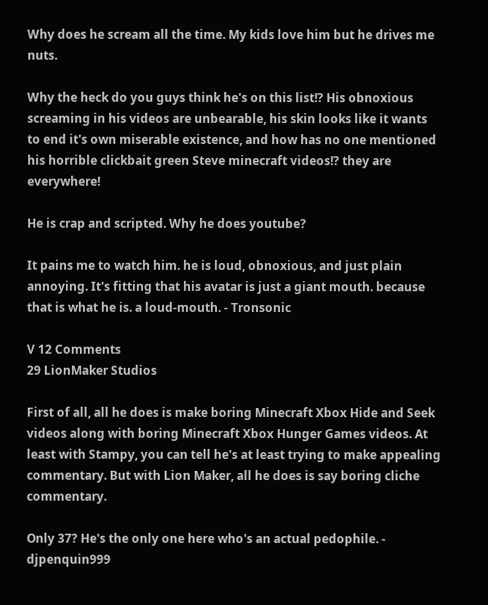Why does he scream all the time. My kids love him but he drives me nuts.

Why the heck do you guys think he's on this list!? His obnoxious screaming in his videos are unbearable, his skin looks like it wants to end it's own miserable existence, and how has no one mentioned his horrible clickbait green Steve minecraft videos!? they are everywhere!

He is crap and scripted. Why he does youtube?

It pains me to watch him. he is loud, obnoxious, and just plain annoying. It's fitting that his avatar is just a giant mouth. because that is what he is. a loud-mouth. - Tronsonic

V 12 Comments
29 LionMaker Studios

First of all, all he does is make boring Minecraft Xbox Hide and Seek videos along with boring Minecraft Xbox Hunger Games videos. At least with Stampy, you can tell he's at least trying to make appealing commentary. But with Lion Maker, all he does is say boring cliche commentary.

Only 37? He's the only one here who's an actual pedophile. - djpenquin999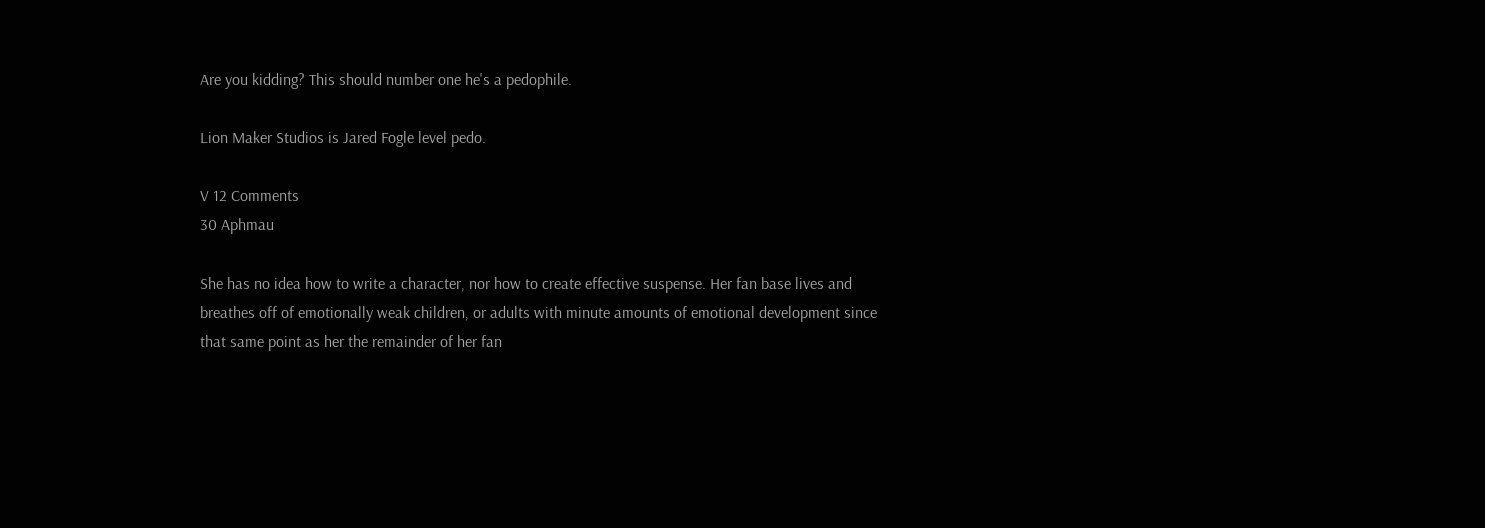Are you kidding? This should number one he's a pedophile.

Lion Maker Studios is Jared Fogle level pedo.

V 12 Comments
30 Aphmau

She has no idea how to write a character, nor how to create effective suspense. Her fan base lives and breathes off of emotionally weak children, or adults with minute amounts of emotional development since that same point as her the remainder of her fan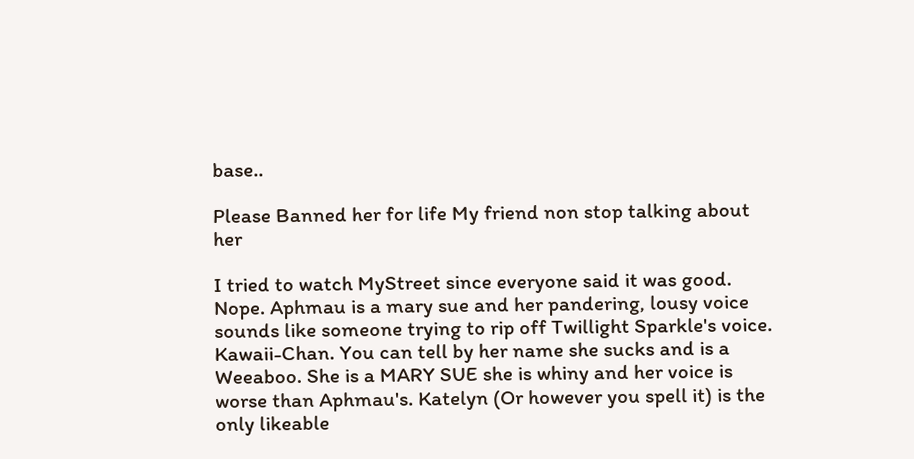base..

Please Banned her for life My friend non stop talking about her

I tried to watch MyStreet since everyone said it was good. Nope. Aphmau is a mary sue and her pandering, lousy voice sounds like someone trying to rip off Twillight Sparkle's voice. Kawaii-Chan. You can tell by her name she sucks and is a Weeaboo. She is a MARY SUE she is whiny and her voice is worse than Aphmau's. Katelyn (Or however you spell it) is the only likeable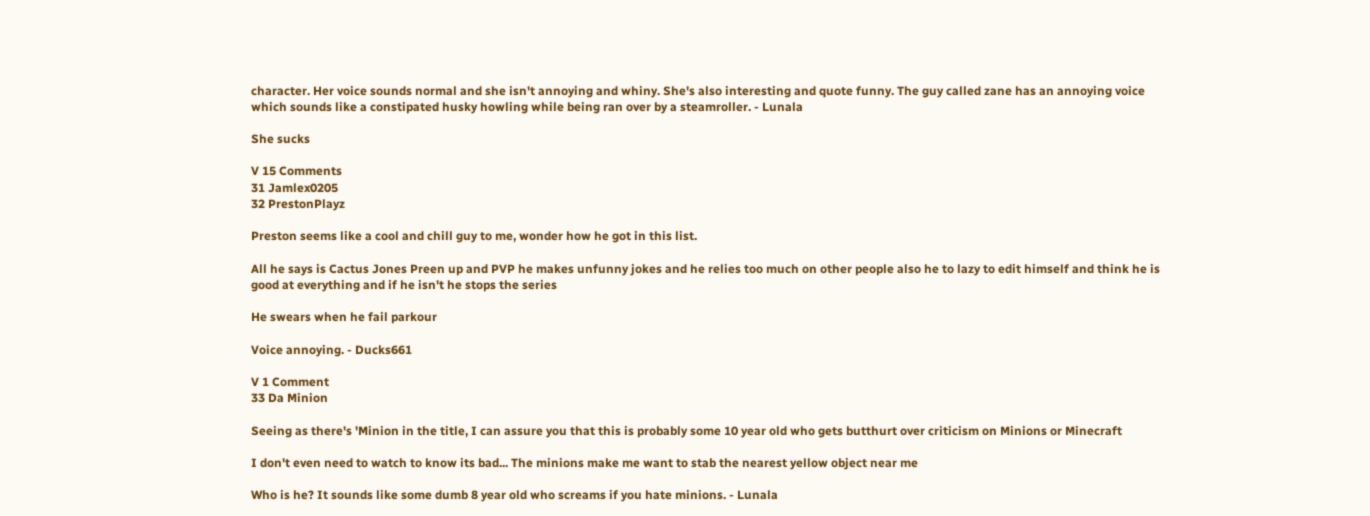character. Her voice sounds normal and she isn't annoying and whiny. She's also interesting and quote funny. The guy called zane has an annoying voice which sounds like a constipated husky howling while being ran over by a steamroller. - Lunala

She sucks

V 15 Comments
31 Jamlex0205
32 PrestonPlayz

Preston seems like a cool and chill guy to me, wonder how he got in this list.

All he says is Cactus Jones Preen up and PVP he makes unfunny jokes and he relies too much on other people also he to lazy to edit himself and think he is good at everything and if he isn't he stops the series

He swears when he fail parkour

Voice annoying. - Ducks661

V 1 Comment
33 Da Minion

Seeing as there's 'Minion in the title, I can assure you that this is probably some 10 year old who gets butthurt over criticism on Minions or Minecraft

I don't even need to watch to know its bad... The minions make me want to stab the nearest yellow object near me

Who is he? It sounds like some dumb 8 year old who screams if you hate minions. - Lunala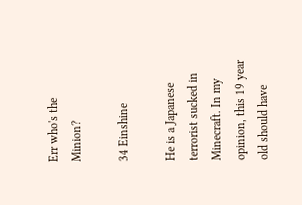Err who's the Minion?

34 Einshine

He is a Japanese terrorist sucked in Minecraft. In my opinion, this 19 year old should have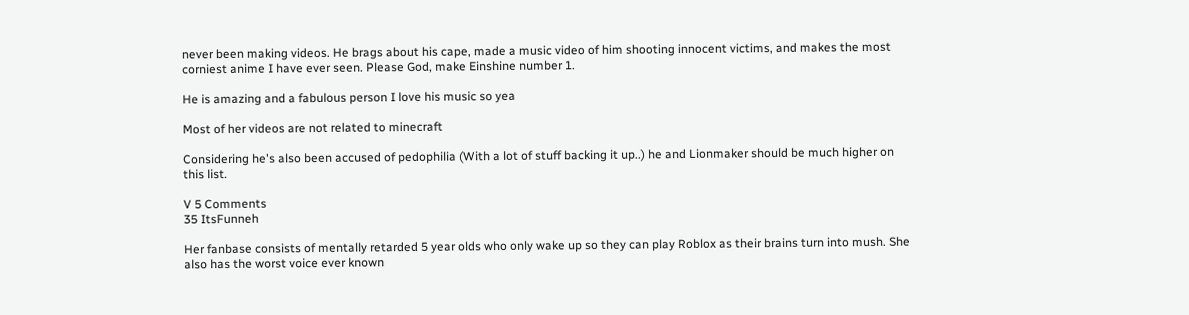never been making videos. He brags about his cape, made a music video of him shooting innocent victims, and makes the most corniest anime I have ever seen. Please God, make Einshine number 1.

He is amazing and a fabulous person I love his music so yea

Most of her videos are not related to minecraft

Considering he's also been accused of pedophilia (With a lot of stuff backing it up..) he and Lionmaker should be much higher on this list.

V 5 Comments
35 ItsFunneh

Her fanbase consists of mentally retarded 5 year olds who only wake up so they can play Roblox as their brains turn into mush. She also has the worst voice ever known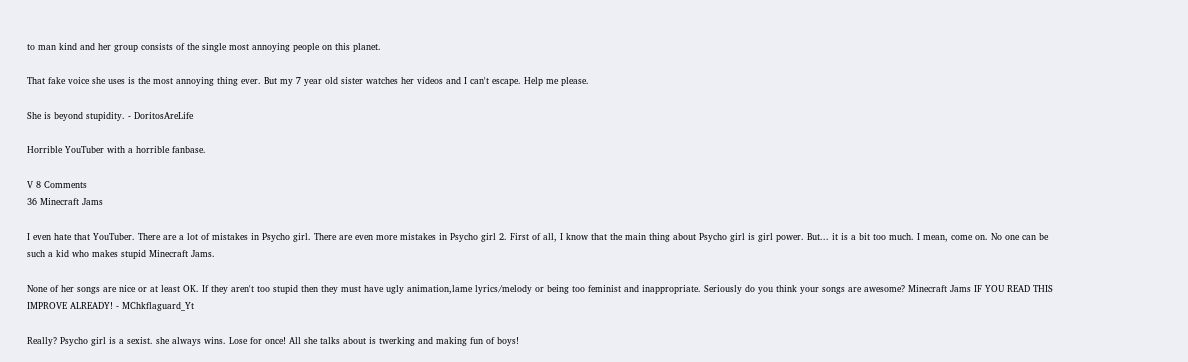to man kind and her group consists of the single most annoying people on this planet.

That fake voice she uses is the most annoying thing ever. But my 7 year old sister watches her videos and I can't escape. Help me please.

She is beyond stupidity. - DoritosAreLife

Horrible YouTuber with a horrible fanbase.

V 8 Comments
36 Minecraft Jams

I even hate that YouTuber. There are a lot of mistakes in Psycho girl. There are even more mistakes in Psycho girl 2. First of all, I know that the main thing about Psycho girl is girl power. But... it is a bit too much. I mean, come on. No one can be such a kid who makes stupid Minecraft Jams.

None of her songs are nice or at least OK. If they aren't too stupid then they must have ugly animation,lame lyrics/melody or being too feminist and inappropriate. Seriously do you think your songs are awesome? Minecraft Jams IF YOU READ THIS IMPROVE ALREADY! - MChkflaguard_Yt

Really? Psycho girl is a sexist. she always wins. Lose for once! All she talks about is twerking and making fun of boys!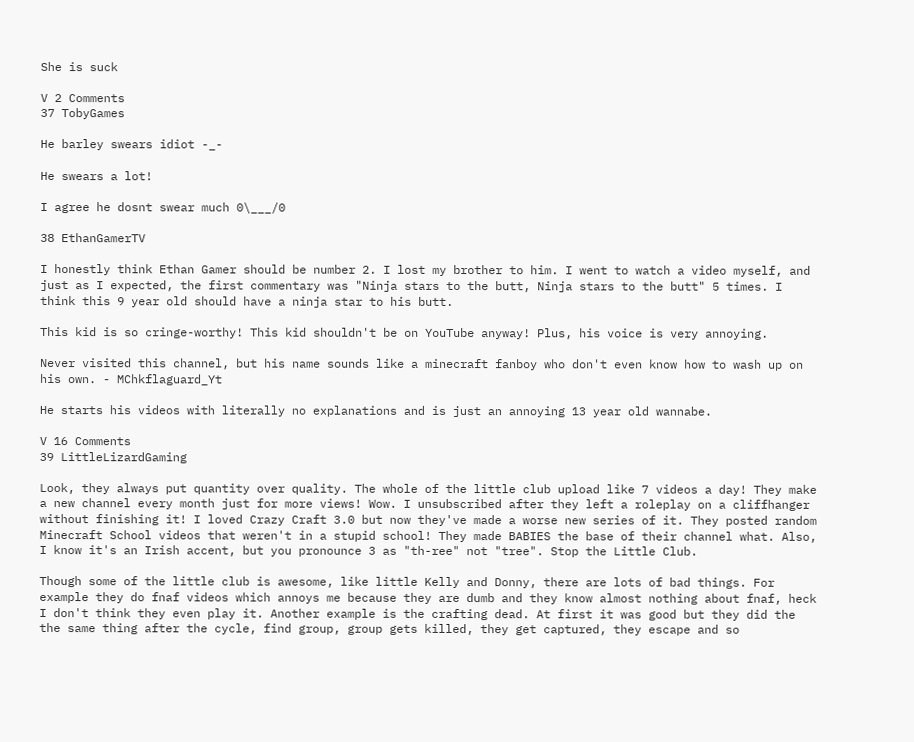She is suck

V 2 Comments
37 TobyGames

He barley swears idiot -_-

He swears a lot!

I agree he dosnt swear much 0\___/0

38 EthanGamerTV

I honestly think Ethan Gamer should be number 2. I lost my brother to him. I went to watch a video myself, and just as I expected, the first commentary was "Ninja stars to the butt, Ninja stars to the butt" 5 times. I think this 9 year old should have a ninja star to his butt.

This kid is so cringe-worthy! This kid shouldn't be on YouTube anyway! Plus, his voice is very annoying.

Never visited this channel, but his name sounds like a minecraft fanboy who don't even know how to wash up on his own. - MChkflaguard_Yt

He starts his videos with literally no explanations and is just an annoying 13 year old wannabe.

V 16 Comments
39 LittleLizardGaming

Look, they always put quantity over quality. The whole of the little club upload like 7 videos a day! They make a new channel every month just for more views! Wow. I unsubscribed after they left a roleplay on a cliffhanger without finishing it! I loved Crazy Craft 3.0 but now they've made a worse new series of it. They posted random Minecraft School videos that weren't in a stupid school! They made BABIES the base of their channel what. Also, I know it's an Irish accent, but you pronounce 3 as "th-ree" not "tree". Stop the Little Club.

Though some of the little club is awesome, like little Kelly and Donny, there are lots of bad things. For example they do fnaf videos which annoys me because they are dumb and they know almost nothing about fnaf, heck I don't think they even play it. Another example is the crafting dead. At first it was good but they did the the same thing after the cycle, find group, group gets killed, they get captured, they escape and so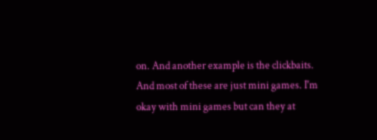on. And another example is the clickbaits. And most of these are just mini games. I'm okay with mini games but can they at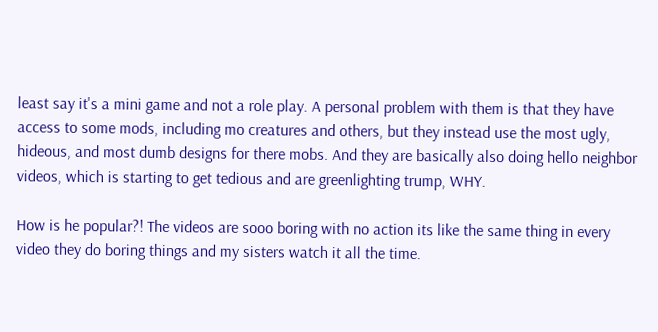least say it's a mini game and not a role play. A personal problem with them is that they have access to some mods, including mo creatures and others, but they instead use the most ugly, hideous, and most dumb designs for there mobs. And they are basically also doing hello neighbor videos, which is starting to get tedious and are greenlighting trump, WHY.

How is he popular?! The videos are sooo boring with no action its like the same thing in every video they do boring things and my sisters watch it all the time.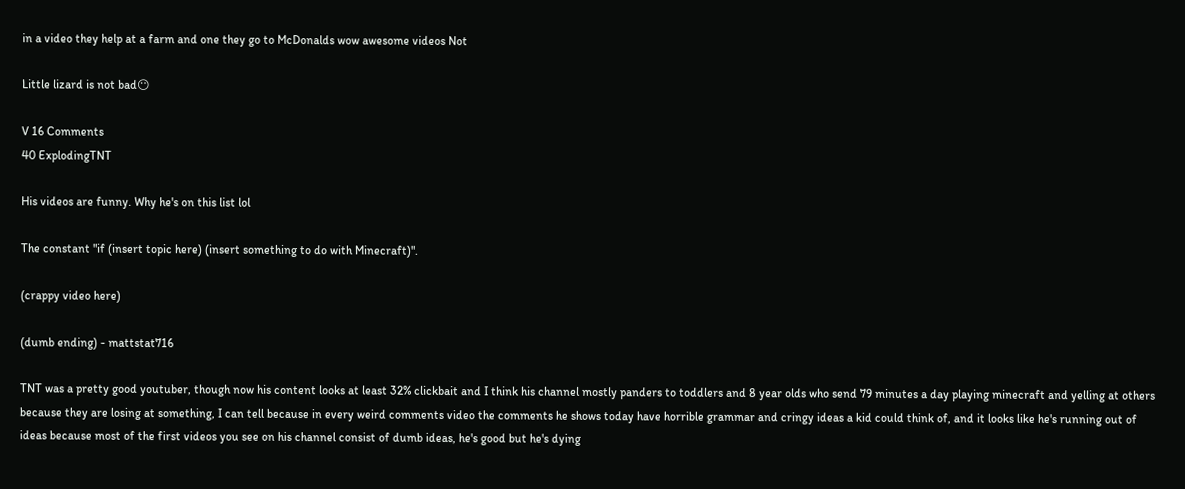in a video they help at a farm and one they go to McDonalds wow awesome videos Not

Little lizard is not bad😶

V 16 Comments
40 ExplodingTNT

His videos are funny. Why he's on this list lol

The constant "if (insert topic here) (insert something to do with Minecraft)".

(crappy video here)

(dumb ending) - mattstat716

TNT was a pretty good youtuber, though now his content looks at least 32% clickbait and I think his channel mostly panders to toddlers and 8 year olds who send 79 minutes a day playing minecraft and yelling at others because they are losing at something, I can tell because in every weird comments video the comments he shows today have horrible grammar and cringy ideas a kid could think of, and it looks like he's running out of ideas because most of the first videos you see on his channel consist of dumb ideas, he's good but he's dying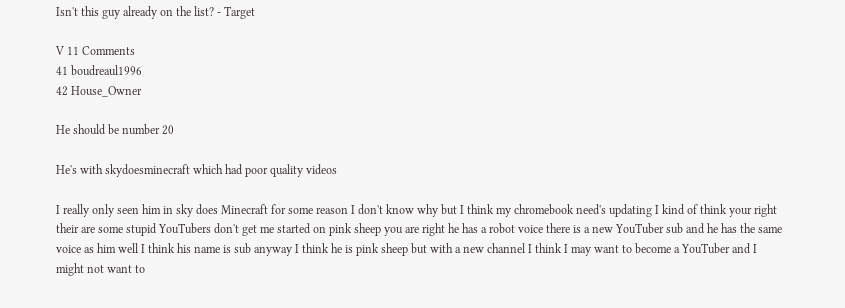Isn't this guy already on the list? - Target

V 11 Comments
41 boudreaul1996
42 House_Owner

He should be number 20

He's with skydoesminecraft which had poor quality videos

I really only seen him in sky does Minecraft for some reason I don't know why but I think my chromebook need's updating I kind of think your right their are some stupid YouTubers don't get me started on pink sheep you are right he has a robot voice there is a new YouTuber sub and he has the same voice as him well I think his name is sub anyway I think he is pink sheep but with a new channel I think I may want to become a YouTuber and I might not want to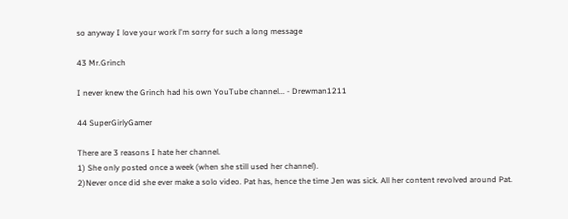so anyway I love your work l'm sorry for such a long message

43 Mr.Grinch

I never knew the Grinch had his own YouTube channel... - Drewman1211

44 SuperGirlyGamer

There are 3 reasons I hate her channel.
1) She only posted once a week (when she still used her channel).
2)Never once did she ever make a solo video. Pat has, hence the time Jen was sick. All her content revolved around Pat.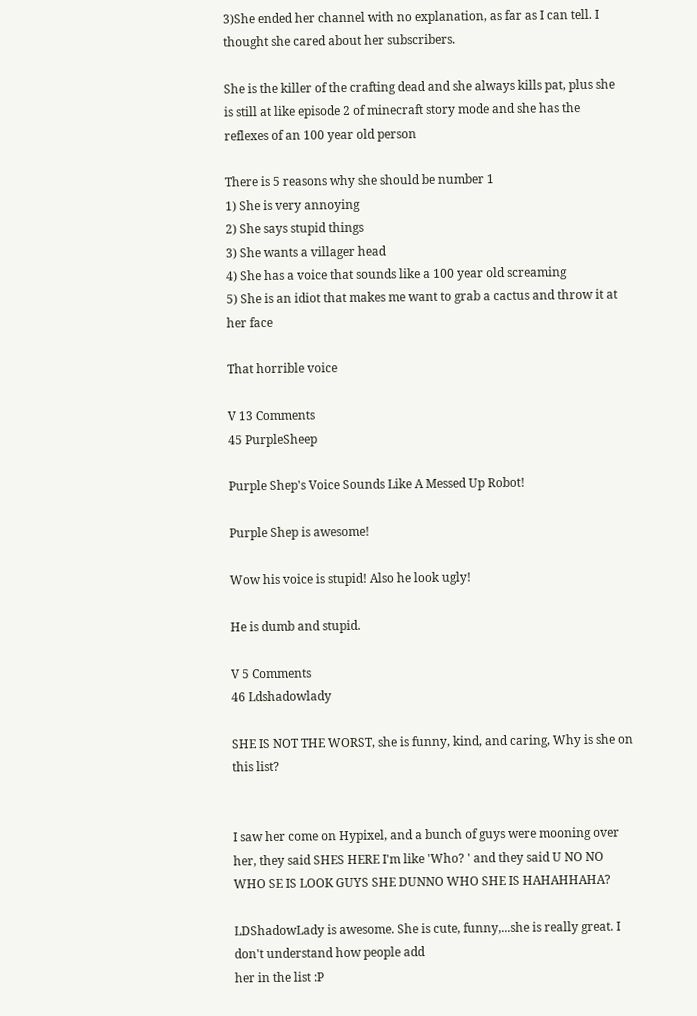3)She ended her channel with no explanation, as far as I can tell. I thought she cared about her subscribers.

She is the killer of the crafting dead and she always kills pat, plus she is still at like episode 2 of minecraft story mode and she has the reflexes of an 100 year old person

There is 5 reasons why she should be number 1
1) She is very annoying
2) She says stupid things
3) She wants a villager head
4) She has a voice that sounds like a 100 year old screaming
5) She is an idiot that makes me want to grab a cactus and throw it at her face

That horrible voice

V 13 Comments
45 PurpleSheep

Purple Shep's Voice Sounds Like A Messed Up Robot!

Purple Shep is awesome!

Wow his voice is stupid! Also he look ugly!

He is dumb and stupid.

V 5 Comments
46 Ldshadowlady

SHE IS NOT THE WORST, she is funny, kind, and caring, Why is she on this list?


I saw her come on Hypixel, and a bunch of guys were mooning over her, they said SHES HERE I'm like 'Who? ' and they said U NO NO WHO SE IS LOOK GUYS SHE DUNNO WHO SHE IS HAHAHHAHA?

LDShadowLady is awesome. She is cute, funny,...she is really great. I don't understand how people add
her in the list :P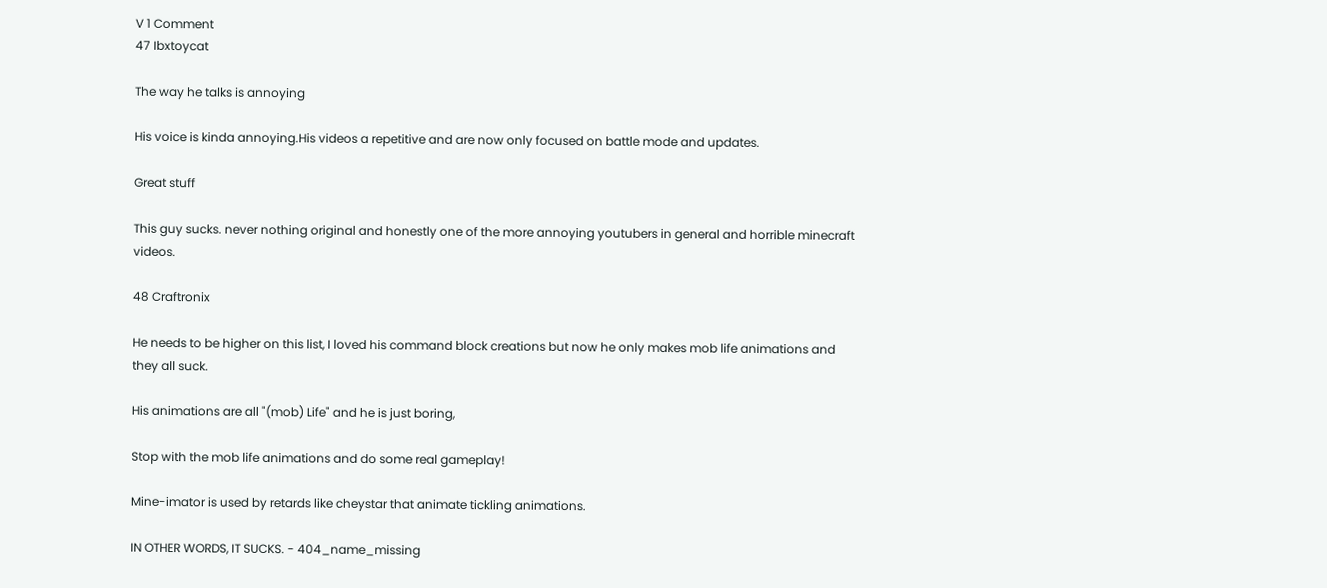V 1 Comment
47 Ibxtoycat

The way he talks is annoying

His voice is kinda annoying.His videos a repetitive and are now only focused on battle mode and updates.

Great stuff

This guy sucks. never nothing original and honestly one of the more annoying youtubers in general and horrible minecraft videos.

48 Craftronix

He needs to be higher on this list, I loved his command block creations but now he only makes mob life animations and they all suck.

His animations are all "(mob) Life" and he is just boring,

Stop with the mob life animations and do some real gameplay!

Mine-imator is used by retards like cheystar that animate tickling animations.

IN OTHER WORDS, IT SUCKS. - 404_name_missing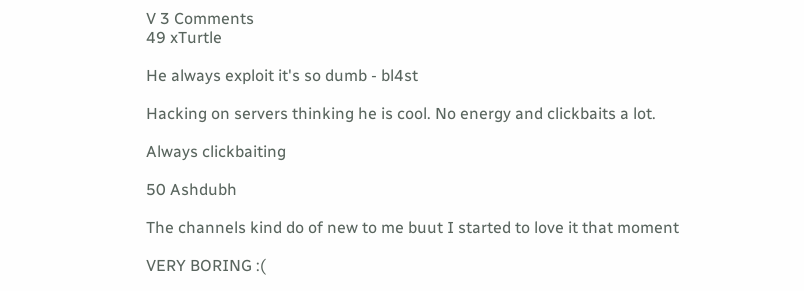V 3 Comments
49 xTurtle

He always exploit it's so dumb - bl4st

Hacking on servers thinking he is cool. No energy and clickbaits a lot.

Always clickbaiting

50 Ashdubh

The channels kind do of new to me buut I started to love it that moment

VERY BORING :(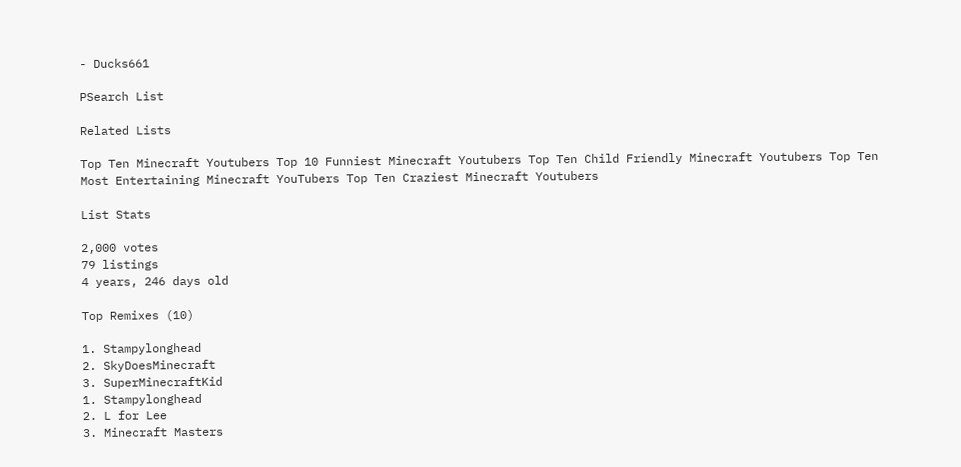- Ducks661

PSearch List

Related Lists

Top Ten Minecraft Youtubers Top 10 Funniest Minecraft Youtubers Top Ten Child Friendly Minecraft Youtubers Top Ten Most Entertaining Minecraft YouTubers Top Ten Craziest Minecraft Youtubers

List Stats

2,000 votes
79 listings
4 years, 246 days old

Top Remixes (10)

1. Stampylonghead
2. SkyDoesMinecraft
3. SuperMinecraftKid
1. Stampylonghead
2. L for Lee
3. Minecraft Masters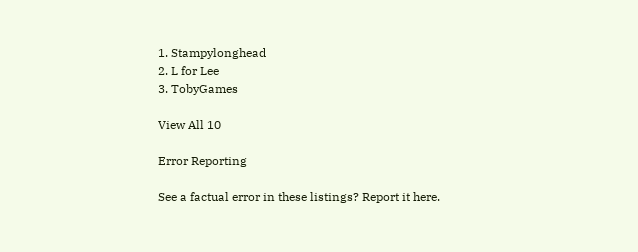1. Stampylonghead
2. L for Lee
3. TobyGames

View All 10

Error Reporting

See a factual error in these listings? Report it here.